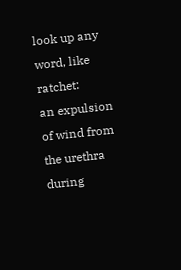look up any word, like ratchet:
an expulsion of wind from the urethra during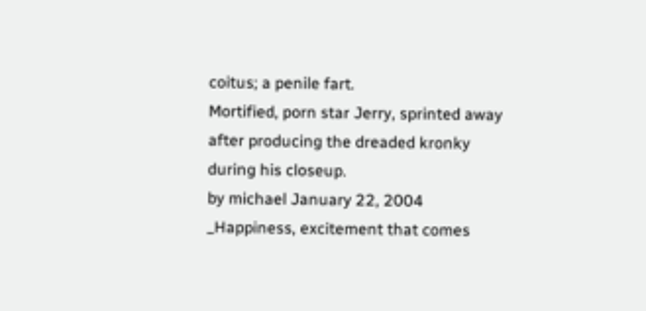coitus; a penile fart.
Mortified, porn star Jerry, sprinted away after producing the dreaded kronky during his closeup.
by michael January 22, 2004
_Happiness, excitement that comes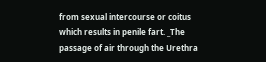from sexual intercourse or coitus which results in penile fart. _The passage of air through the Urethra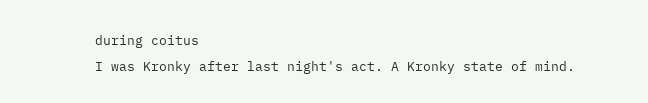during coitus
I was Kronky after last night's act. A Kronky state of mind.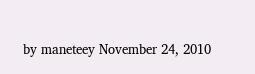by maneteey November 24, 2010